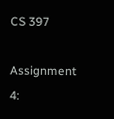CS 397

Assignment 4: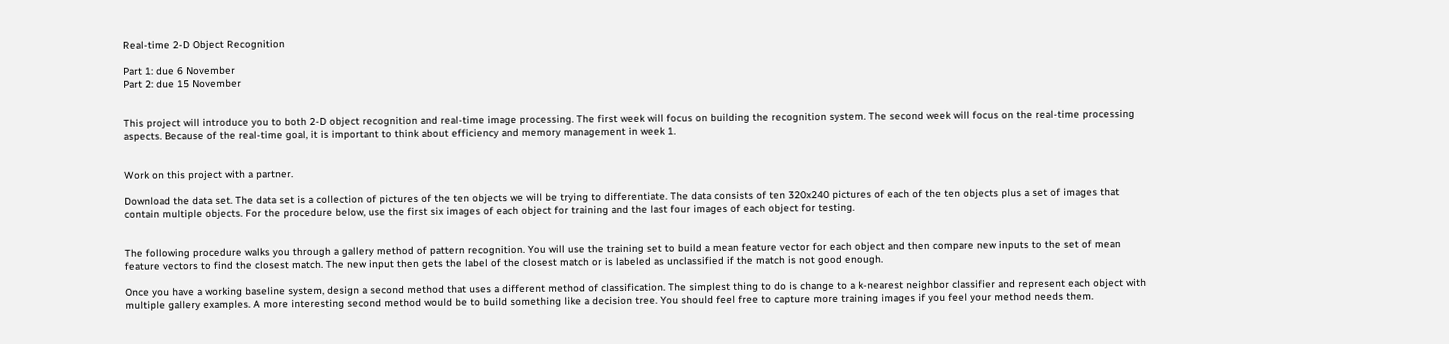Real-time 2-D Object Recognition

Part 1: due 6 November
Part 2: due 15 November


This project will introduce you to both 2-D object recognition and real-time image processing. The first week will focus on building the recognition system. The second week will focus on the real-time processing aspects. Because of the real-time goal, it is important to think about efficiency and memory management in week 1.


Work on this project with a partner.

Download the data set. The data set is a collection of pictures of the ten objects we will be trying to differentiate. The data consists of ten 320x240 pictures of each of the ten objects plus a set of images that contain multiple objects. For the procedure below, use the first six images of each object for training and the last four images of each object for testing.


The following procedure walks you through a gallery method of pattern recognition. You will use the training set to build a mean feature vector for each object and then compare new inputs to the set of mean feature vectors to find the closest match. The new input then gets the label of the closest match or is labeled as unclassified if the match is not good enough.

Once you have a working baseline system, design a second method that uses a different method of classification. The simplest thing to do is change to a k-nearest neighbor classifier and represent each object with multiple gallery examples. A more interesting second method would be to build something like a decision tree. You should feel free to capture more training images if you feel your method needs them.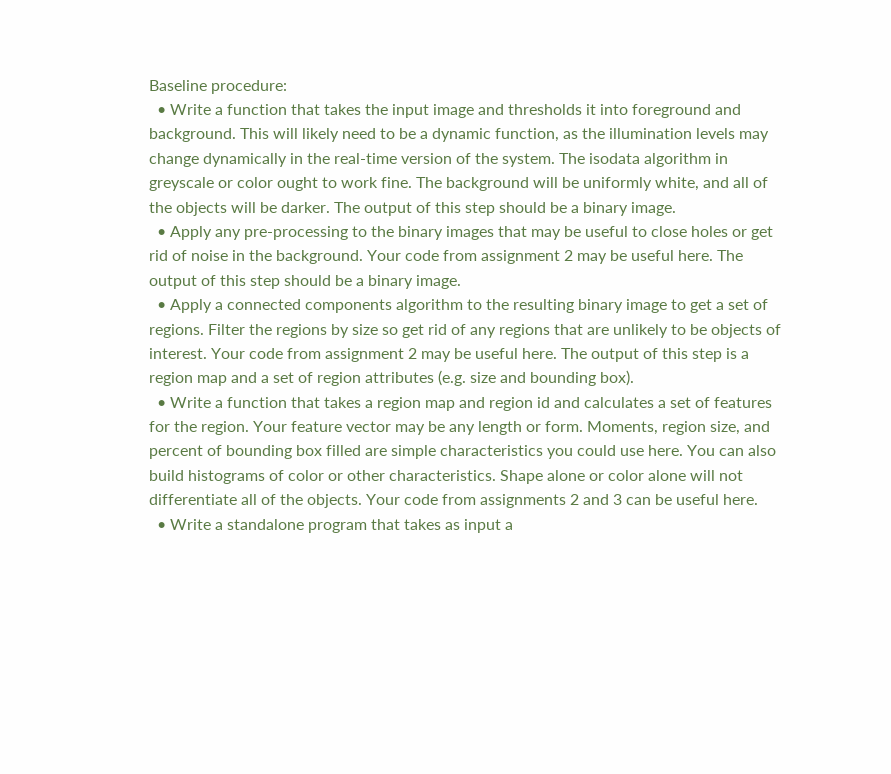Baseline procedure:
  • Write a function that takes the input image and thresholds it into foreground and background. This will likely need to be a dynamic function, as the illumination levels may change dynamically in the real-time version of the system. The isodata algorithm in greyscale or color ought to work fine. The background will be uniformly white, and all of the objects will be darker. The output of this step should be a binary image.
  • Apply any pre-processing to the binary images that may be useful to close holes or get rid of noise in the background. Your code from assignment 2 may be useful here. The output of this step should be a binary image.
  • Apply a connected components algorithm to the resulting binary image to get a set of regions. Filter the regions by size so get rid of any regions that are unlikely to be objects of interest. Your code from assignment 2 may be useful here. The output of this step is a region map and a set of region attributes (e.g. size and bounding box).
  • Write a function that takes a region map and region id and calculates a set of features for the region. Your feature vector may be any length or form. Moments, region size, and percent of bounding box filled are simple characteristics you could use here. You can also build histograms of color or other characteristics. Shape alone or color alone will not differentiate all of the objects. Your code from assignments 2 and 3 can be useful here.
  • Write a standalone program that takes as input a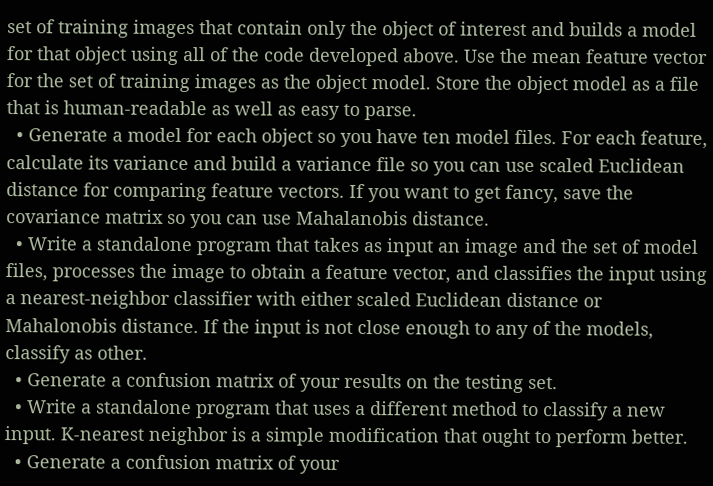set of training images that contain only the object of interest and builds a model for that object using all of the code developed above. Use the mean feature vector for the set of training images as the object model. Store the object model as a file that is human-readable as well as easy to parse.
  • Generate a model for each object so you have ten model files. For each feature, calculate its variance and build a variance file so you can use scaled Euclidean distance for comparing feature vectors. If you want to get fancy, save the covariance matrix so you can use Mahalanobis distance.
  • Write a standalone program that takes as input an image and the set of model files, processes the image to obtain a feature vector, and classifies the input using a nearest-neighbor classifier with either scaled Euclidean distance or Mahalonobis distance. If the input is not close enough to any of the models, classify as other.
  • Generate a confusion matrix of your results on the testing set.
  • Write a standalone program that uses a different method to classify a new input. K-nearest neighbor is a simple modification that ought to perform better.
  • Generate a confusion matrix of your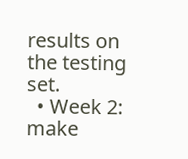results on the testing set.
  • Week 2: make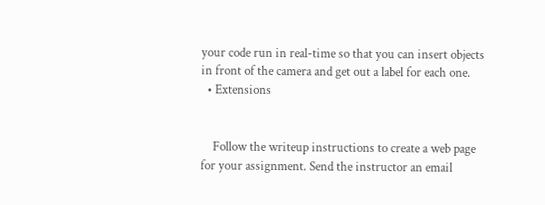your code run in real-time so that you can insert objects in front of the camera and get out a label for each one.
  • Extensions


    Follow the writeup instructions to create a web page for your assignment. Send the instructor an email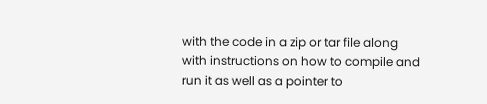with the code in a zip or tar file along with instructions on how to compile and run it as well as a pointer to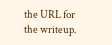the URL for the writeup.